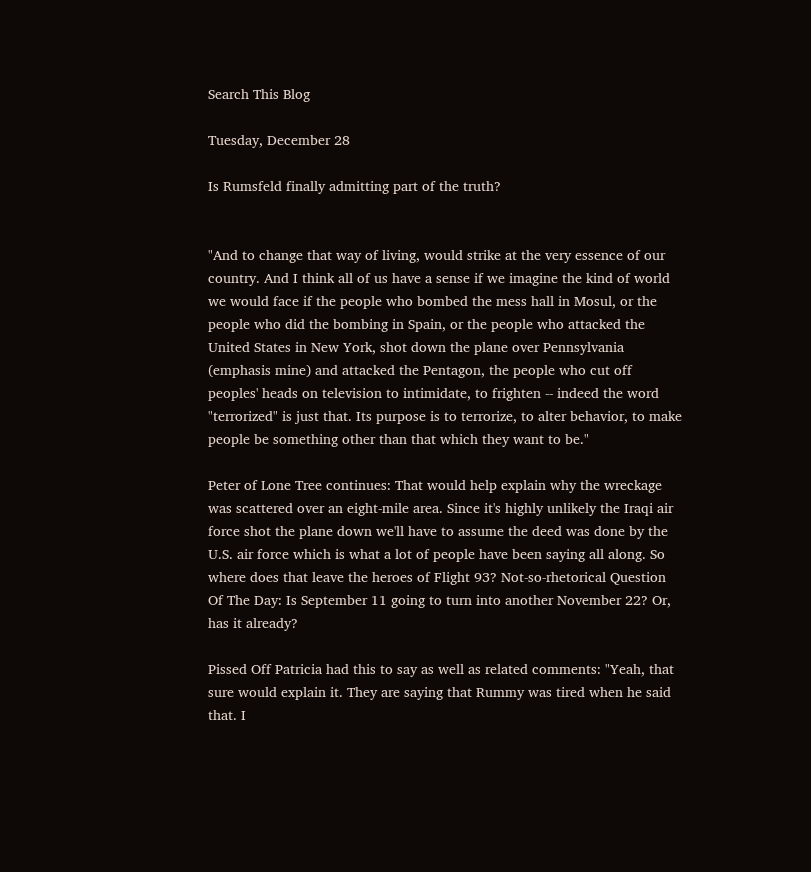Search This Blog

Tuesday, December 28

Is Rumsfeld finally admitting part of the truth?


"And to change that way of living, would strike at the very essence of our country. And I think all of us have a sense if we imagine the kind of world we would face if the people who bombed the mess hall in Mosul, or the people who did the bombing in Spain, or the people who attacked the United States in New York, shot down the plane over Pennsylvania (emphasis mine) and attacked the Pentagon, the people who cut off peoples' heads on television to intimidate, to frighten -- indeed the word "terrorized" is just that. Its purpose is to terrorize, to alter behavior, to make people be something other than that which they want to be."

Peter of Lone Tree continues: That would help explain why the wreckage was scattered over an eight-mile area. Since it's highly unlikely the Iraqi air force shot the plane down we'll have to assume the deed was done by the U.S. air force which is what a lot of people have been saying all along. So where does that leave the heroes of Flight 93? Not-so-rhetorical Question Of The Day: Is September 11 going to turn into another November 22? Or, has it already?

Pissed Off Patricia had this to say as well as related comments: "Yeah, that sure would explain it. They are saying that Rummy was tired when he said that. I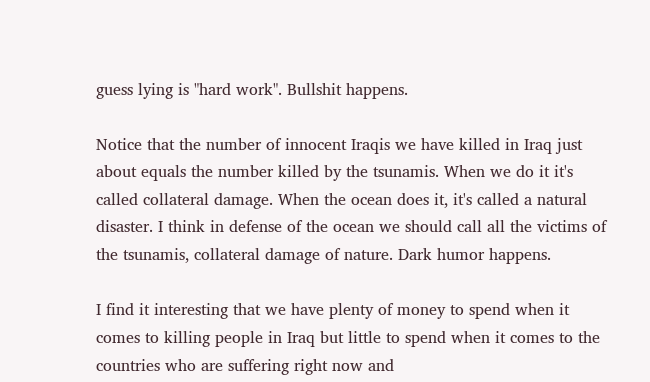guess lying is "hard work". Bullshit happens.

Notice that the number of innocent Iraqis we have killed in Iraq just about equals the number killed by the tsunamis. When we do it it's called collateral damage. When the ocean does it, it's called a natural disaster. I think in defense of the ocean we should call all the victims of the tsunamis, collateral damage of nature. Dark humor happens.

I find it interesting that we have plenty of money to spend when it comes to killing people in Iraq but little to spend when it comes to the countries who are suffering right now and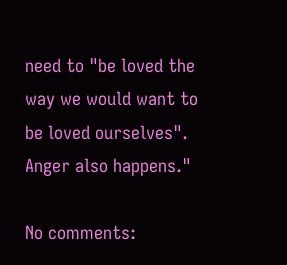need to "be loved the way we would want to be loved ourselves". Anger also happens."

No comments: